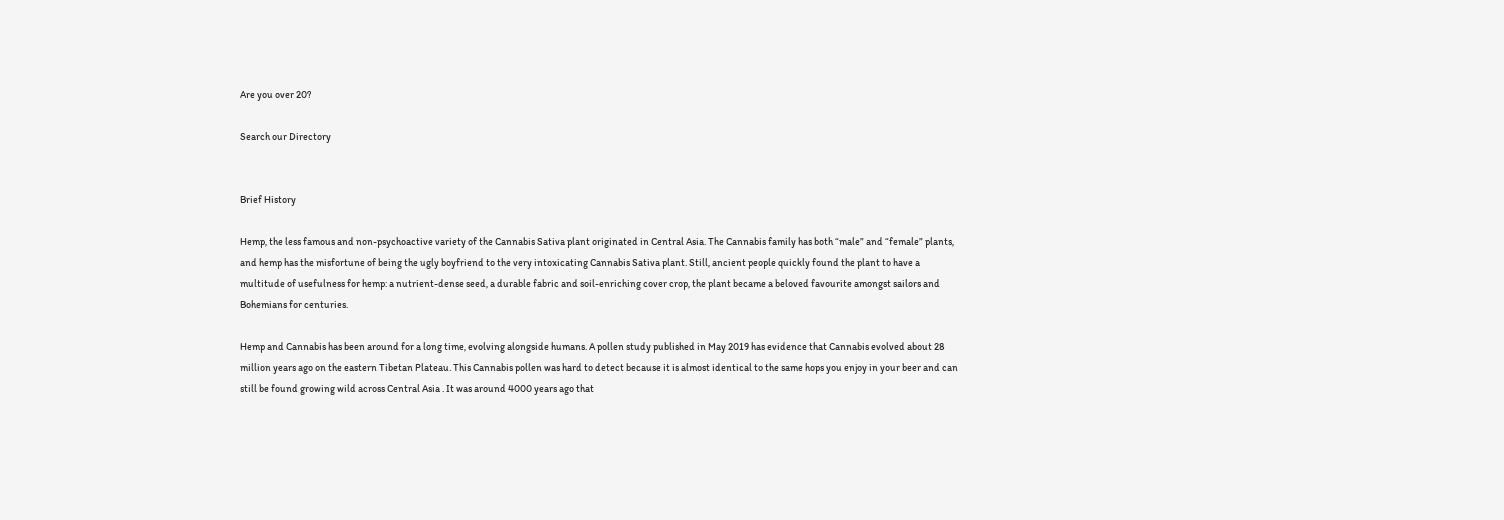Are you over 20?

Search our Directory


Brief History

Hemp, the less famous and non-psychoactive variety of the Cannabis Sativa plant originated in Central Asia. The Cannabis family has both “male” and “female” plants, and hemp has the misfortune of being the ugly boyfriend to the very intoxicating Cannabis Sativa plant. Still, ancient people quickly found the plant to have a multitude of usefulness for hemp: a nutrient-dense seed, a durable fabric and soil-enriching cover crop, the plant became a beloved favourite amongst sailors and Bohemians for centuries.

Hemp and Cannabis has been around for a long time, evolving alongside humans. A pollen study published in May 2019 has evidence that Cannabis evolved about 28 million years ago on the eastern Tibetan Plateau. This Cannabis pollen was hard to detect because it is almost identical to the same hops you enjoy in your beer and can still be found growing wild across Central Asia . It was around 4000 years ago that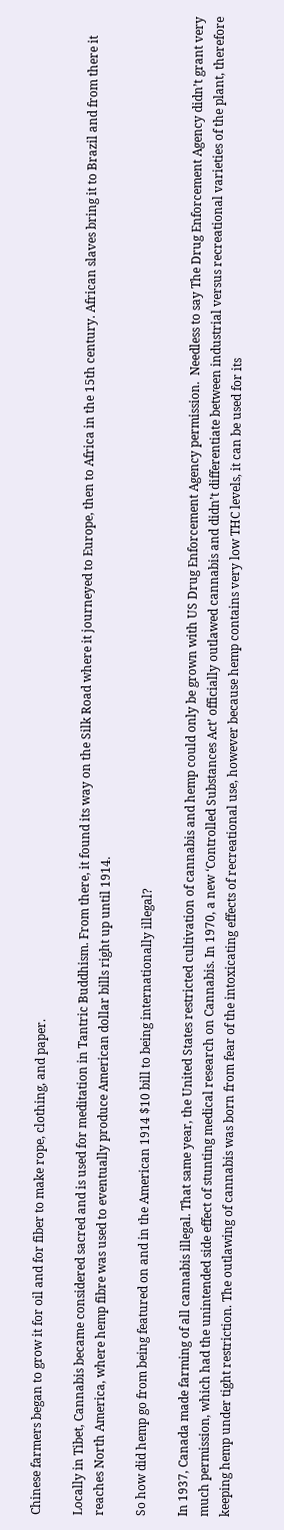Chinese farmers began to grow it for oil and for fiber to make rope, clothing, and paper.

Locally in Tibet, Cannabis became considered sacred and is used for meditation in Tantric Buddhism. From there, it found its way on the Silk Road where it journeyed to Europe, then to Africa in the 15th century. African slaves bring it to Brazil and from there it reaches North America, where hemp fibre was used to eventually produce American dollar bills right up until 1914.

So how did hemp go from being featured on and in the American 1914 $10 bill to being internationally illegal?

In 1937, Canada made farming of all cannabis illegal. That same year, the United States restricted cultivation of cannabis and hemp could only be grown with US Drug Enforcement Agency permission.  Needless to say The Drug Enforcement Agency didn’t grant very much permission, which had the unintended side effect of stunting medical research on Cannabis. In 1970, a new ‘Controlled Substances Act’ officially outlawed cannabis and didn’t differentiate between industrial versus recreational varieties of the plant, therefore keeping hemp under tight restriction. The outlawing of cannabis was born from fear of the intoxicating effects of recreational use, however because hemp contains very low THC levels, it can be used for its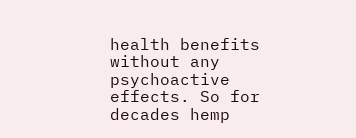health benefits without any psychoactive effects. So for decades hemp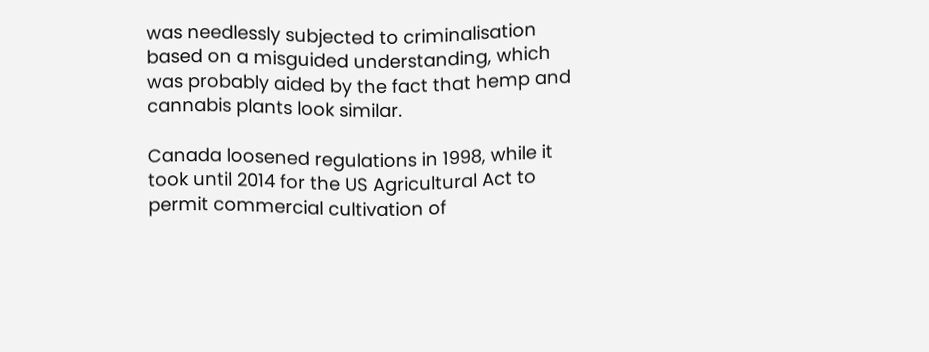was needlessly subjected to criminalisation based on a misguided understanding, which was probably aided by the fact that hemp and cannabis plants look similar.

Canada loosened regulations in 1998, while it took until 2014 for the US Agricultural Act to permit commercial cultivation of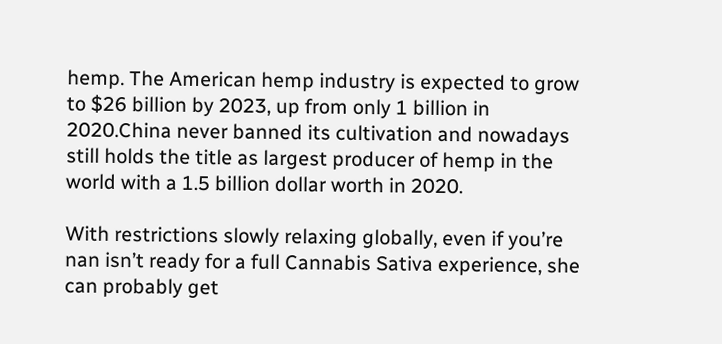hemp. The American hemp industry is expected to grow to $26 billion by 2023, up from only 1 billion in 2020.China never banned its cultivation and nowadays still holds the title as largest producer of hemp in the world with a 1.5 billion dollar worth in 2020.

With restrictions slowly relaxing globally, even if you’re nan isn’t ready for a full Cannabis Sativa experience, she can probably get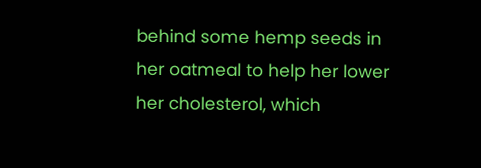behind some hemp seeds in her oatmeal to help her lower her cholesterol, which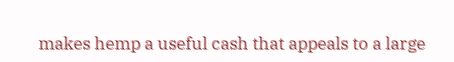makes hemp a useful cash that appeals to a large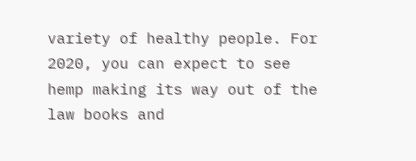variety of healthy people. For 2020, you can expect to see hemp making its way out of the law books and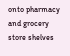onto pharmacy and grocery store shelves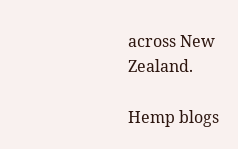across New Zealand.

Hemp blogs